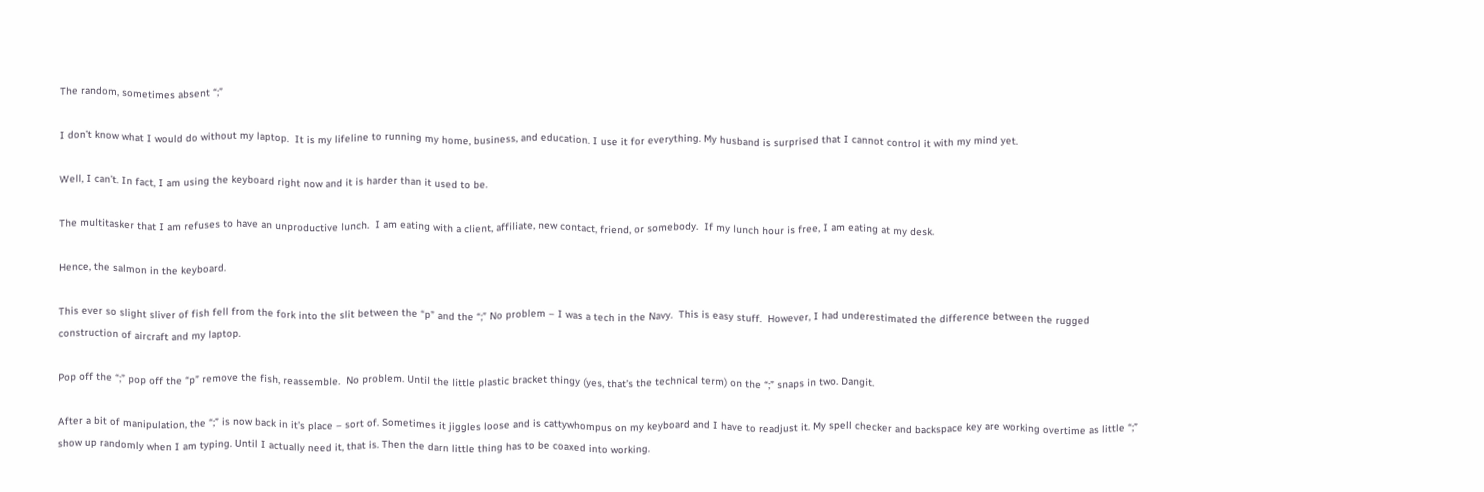The random, sometimes absent “;”

I don’t know what I would do without my laptop.  It is my lifeline to running my home, business, and education. I use it for everything. My husband is surprised that I cannot control it with my mind yet.

Well, I can’t. In fact, I am using the keyboard right now and it is harder than it used to be.

The multitasker that I am refuses to have an unproductive lunch.  I am eating with a client, affiliate, new contact, friend, or somebody.  If my lunch hour is free, I am eating at my desk.

Hence, the salmon in the keyboard.

This ever so slight sliver of fish fell from the fork into the slit between the “p” and the “;” No problem – I was a tech in the Navy.  This is easy stuff.  However, I had underestimated the difference between the rugged construction of aircraft and my laptop.

Pop off the “;” pop off the “p” remove the fish, reassemble.  No problem. Until the little plastic bracket thingy (yes, that’s the technical term) on the “;” snaps in two. Dangit.

After a bit of manipulation, the “;” is now back in it’s place – sort of. Sometimes it jiggles loose and is cattywhompus on my keyboard and I have to readjust it. My spell checker and backspace key are working overtime as little “;” show up randomly when I am typing. Until I actually need it, that is. Then the darn little thing has to be coaxed into working.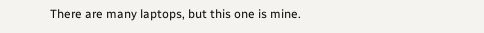There are many laptops, but this one is mine.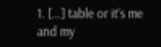1. […] table or it’s me and my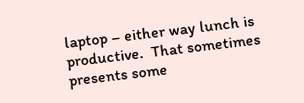laptop – either way lunch is productive.  That sometimes presents some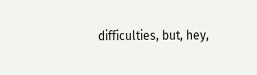difficulties, but, hey,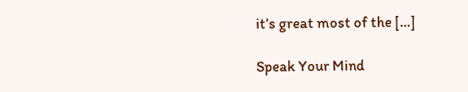it’s great most of the […]

Speak Your Mind